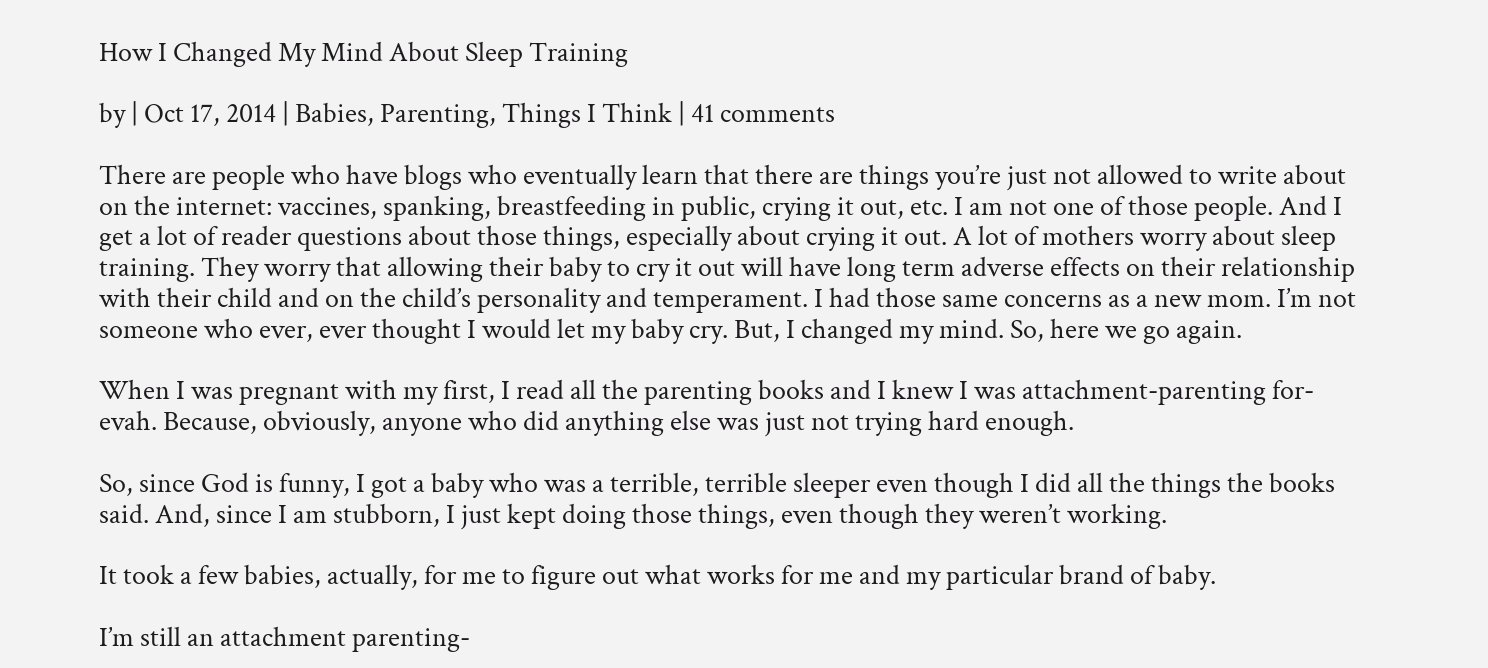How I Changed My Mind About Sleep Training

by | Oct 17, 2014 | Babies, Parenting, Things I Think | 41 comments

There are people who have blogs who eventually learn that there are things you’re just not allowed to write about on the internet: vaccines, spanking, breastfeeding in public, crying it out, etc. I am not one of those people. And I get a lot of reader questions about those things, especially about crying it out. A lot of mothers worry about sleep training. They worry that allowing their baby to cry it out will have long term adverse effects on their relationship with their child and on the child’s personality and temperament. I had those same concerns as a new mom. I’m not someone who ever, ever thought I would let my baby cry. But, I changed my mind. So, here we go again.

When I was pregnant with my first, I read all the parenting books and I knew I was attachment-parenting for-evah. Because, obviously, anyone who did anything else was just not trying hard enough.

So, since God is funny, I got a baby who was a terrible, terrible sleeper even though I did all the things the books said. And, since I am stubborn, I just kept doing those things, even though they weren’t working.

It took a few babies, actually, for me to figure out what works for me and my particular brand of baby.

I’m still an attachment parenting-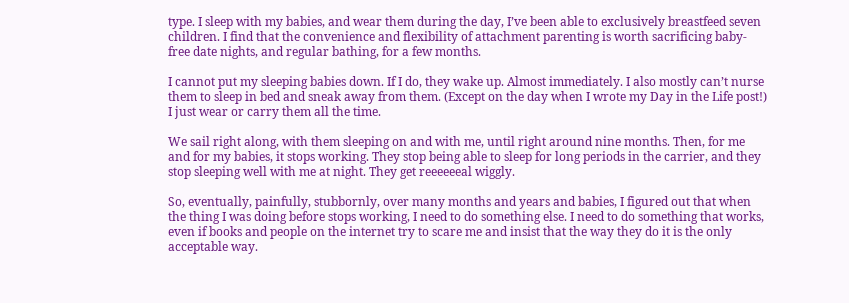type. I sleep with my babies, and wear them during the day, I’ve been able to exclusively breastfeed seven children. I find that the convenience and flexibility of attachment parenting is worth sacrificing baby-free date nights, and regular bathing, for a few months.

I cannot put my sleeping babies down. If I do, they wake up. Almost immediately. I also mostly can’t nurse them to sleep in bed and sneak away from them. (Except on the day when I wrote my Day in the Life post!) I just wear or carry them all the time.

We sail right along, with them sleeping on and with me, until right around nine months. Then, for me and for my babies, it stops working. They stop being able to sleep for long periods in the carrier, and they stop sleeping well with me at night. They get reeeeeeal wiggly.

So, eventually, painfully, stubbornly, over many months and years and babies, I figured out that when the thing I was doing before stops working, I need to do something else. I need to do something that works, even if books and people on the internet try to scare me and insist that the way they do it is the only acceptable way.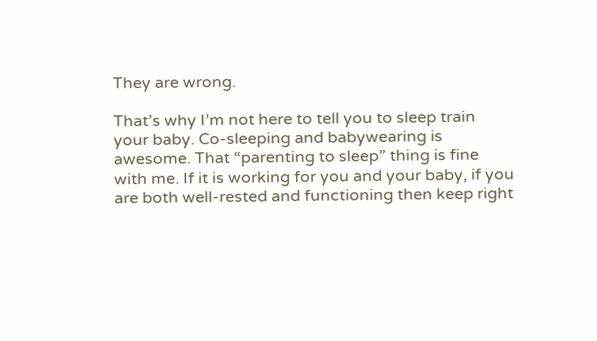They are wrong.

That’s why I’m not here to tell you to sleep train your baby. Co-sleeping and babywearing is awesome. That “parenting to sleep” thing is fine with me. If it is working for you and your baby, if you are both well-rested and functioning then keep right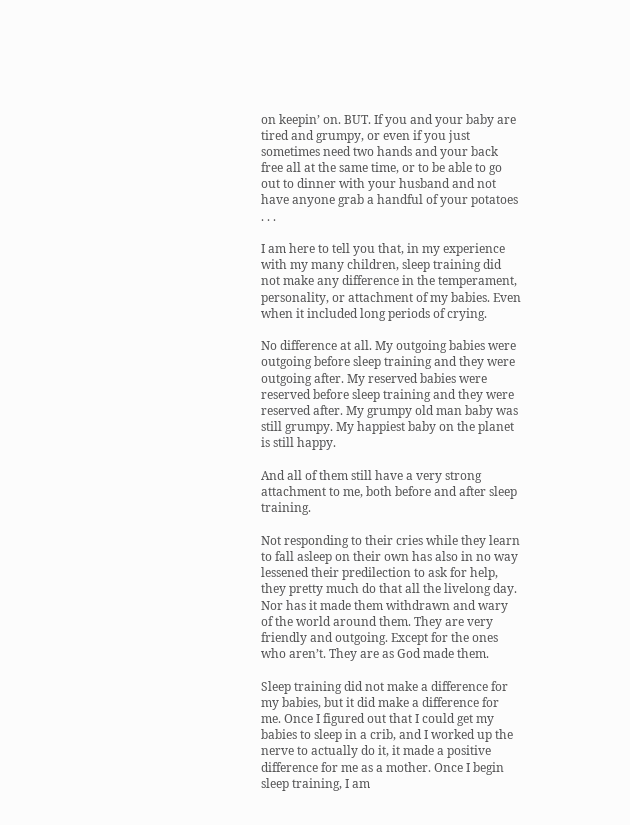on keepin’ on. BUT. If you and your baby are tired and grumpy, or even if you just sometimes need two hands and your back free all at the same time, or to be able to go out to dinner with your husband and not have anyone grab a handful of your potatoes . . .

I am here to tell you that, in my experience with my many children, sleep training did not make any difference in the temperament, personality, or attachment of my babies. Even when it included long periods of crying.

No difference at all. My outgoing babies were outgoing before sleep training and they were outgoing after. My reserved babies were reserved before sleep training and they were reserved after. My grumpy old man baby was still grumpy. My happiest baby on the planet is still happy.

And all of them still have a very strong attachment to me, both before and after sleep training.

Not responding to their cries while they learn to fall asleep on their own has also in no way lessened their predilection to ask for help, they pretty much do that all the livelong day. Nor has it made them withdrawn and wary of the world around them. They are very friendly and outgoing. Except for the ones who aren’t. They are as God made them.

Sleep training did not make a difference for my babies, but it did make a difference for me. Once I figured out that I could get my babies to sleep in a crib, and I worked up the nerve to actually do it, it made a positive difference for me as a mother. Once I begin sleep training, I am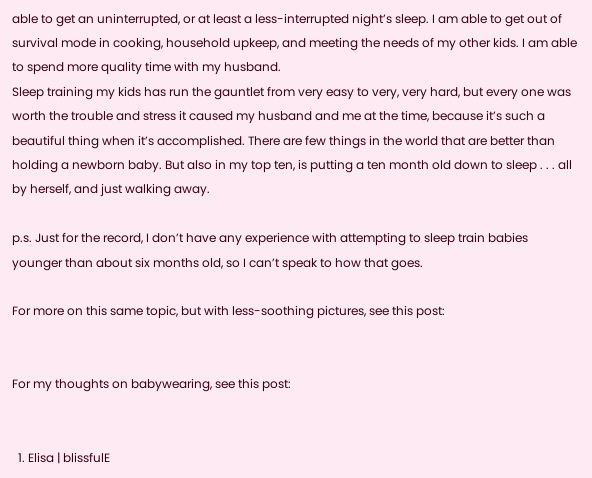able to get an uninterrupted, or at least a less-interrupted night’s sleep. I am able to get out of survival mode in cooking, household upkeep, and meeting the needs of my other kids. I am able to spend more quality time with my husband.
Sleep training my kids has run the gauntlet from very easy to very, very hard, but every one was worth the trouble and stress it caused my husband and me at the time, because it’s such a beautiful thing when it’s accomplished. There are few things in the world that are better than holding a newborn baby. But also in my top ten, is putting a ten month old down to sleep . . . all by herself, and just walking away.

p.s. Just for the record, I don’t have any experience with attempting to sleep train babies younger than about six months old, so I can’t speak to how that goes.

For more on this same topic, but with less-soothing pictures, see this post:


For my thoughts on babywearing, see this post:


  1. Elisa | blissfulE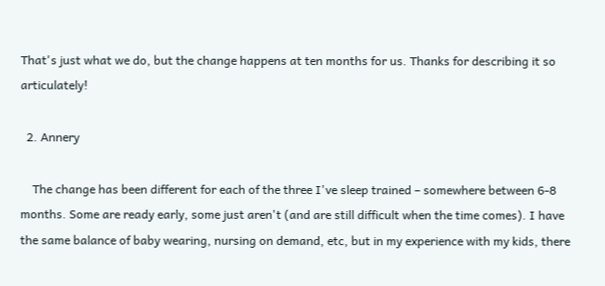That's just what we do, but the change happens at ten months for us. Thanks for describing it so articulately!

  2. Annery

    The change has been different for each of the three I've sleep trained – somewhere between 6-8 months. Some are ready early, some just aren't (and are still difficult when the time comes). I have the same balance of baby wearing, nursing on demand, etc, but in my experience with my kids, there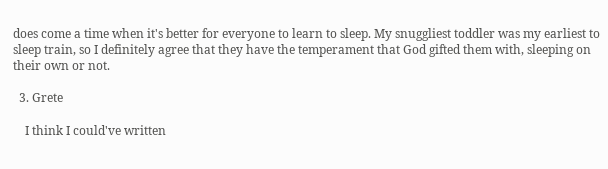does come a time when it's better for everyone to learn to sleep. My snuggliest toddler was my earliest to sleep train, so I definitely agree that they have the temperament that God gifted them with, sleeping on their own or not.

  3. Grete

    I think I could've written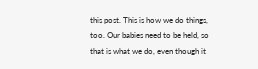this post. This is how we do things, too. Our babies need to be held, so that is what we do, even though it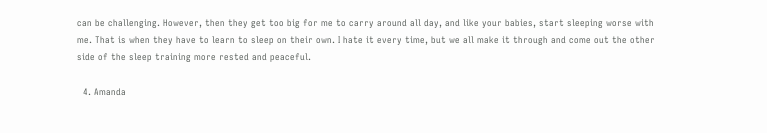can be challenging. However, then they get too big for me to carry around all day, and like your babies, start sleeping worse with me. That is when they have to learn to sleep on their own. I hate it every time, but we all make it through and come out the other side of the sleep training more rested and peaceful.

  4. Amanda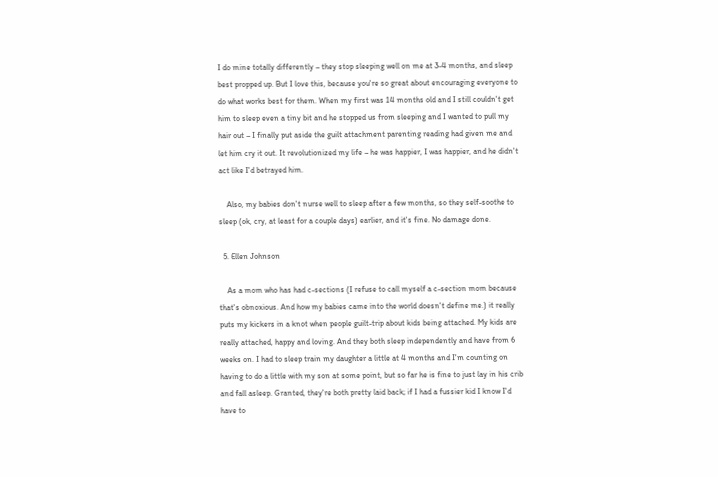I do mine totally differently – they stop sleeping well on me at 3-4 months, and sleep best propped up. But I love this, because you're so great about encouraging everyone to do what works best for them. When my first was 14 months old and I still couldn't get him to sleep even a tiny bit and he stopped us from sleeping and I wanted to pull my hair out – I finally put aside the guilt attachment parenting reading had given me and let him cry it out. It revolutionized my life – he was happier, I was happier, and he didn't act like I'd betrayed him.

    Also, my babies don't nurse well to sleep after a few months, so they self-soothe to sleep (ok, cry, at least for a couple days) earlier, and it's fine. No damage done.

  5. Ellen Johnson

    As a mom who has had c-sections (I refuse to call myself a c-section mom because that's obnoxious. And how my babies came into the world doesn't define me.) it really puts my kickers in a knot when people guilt-trip about kids being attached. My kids are really attached, happy and loving. And they both sleep independently and have from 6 weeks on. I had to sleep train my daughter a little at 4 months and I'm counting on having to do a little with my son at some point, but so far he is fine to just lay in his crib and fall asleep. Granted, they're both pretty laid back; if I had a fussier kid I know I'd have to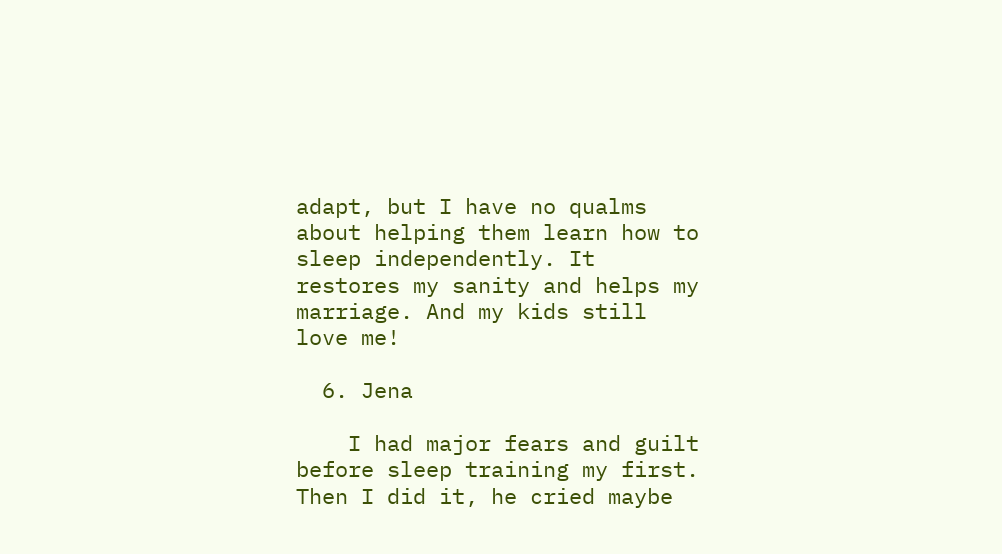adapt, but I have no qualms about helping them learn how to sleep independently. It restores my sanity and helps my marriage. And my kids still love me!

  6. Jena

    I had major fears and guilt before sleep training my first. Then I did it, he cried maybe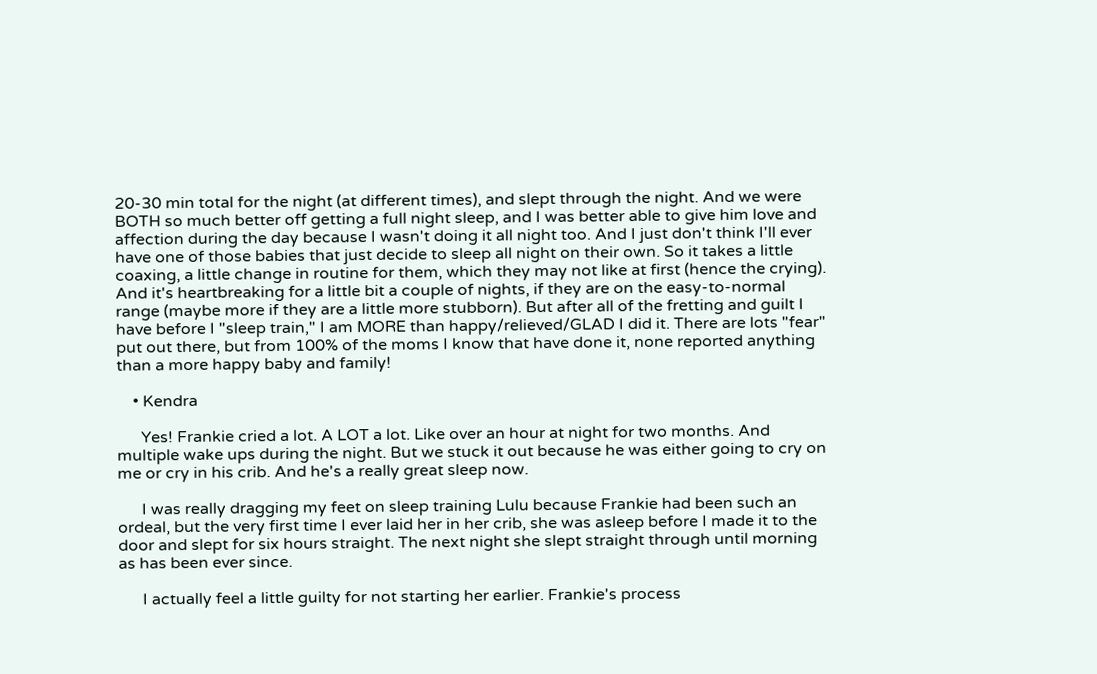20-30 min total for the night (at different times), and slept through the night. And we were BOTH so much better off getting a full night sleep, and I was better able to give him love and affection during the day because I wasn't doing it all night too. And I just don't think I'll ever have one of those babies that just decide to sleep all night on their own. So it takes a little coaxing, a little change in routine for them, which they may not like at first (hence the crying). And it's heartbreaking for a little bit a couple of nights, if they are on the easy-to-normal range (maybe more if they are a little more stubborn). But after all of the fretting and guilt I have before I "sleep train," I am MORE than happy/relieved/GLAD I did it. There are lots "fear" put out there, but from 100% of the moms I know that have done it, none reported anything than a more happy baby and family!

    • Kendra

      Yes! Frankie cried a lot. A LOT a lot. Like over an hour at night for two months. And multiple wake ups during the night. But we stuck it out because he was either going to cry on me or cry in his crib. And he's a really great sleep now.

      I was really dragging my feet on sleep training Lulu because Frankie had been such an ordeal, but the very first time I ever laid her in her crib, she was asleep before I made it to the door and slept for six hours straight. The next night she slept straight through until morning as has been ever since.

      I actually feel a little guilty for not starting her earlier. Frankie's process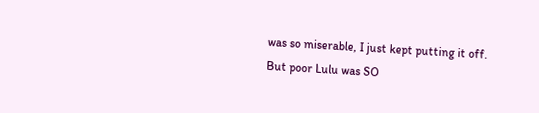was so miserable, I just kept putting it off. But poor Lulu was SO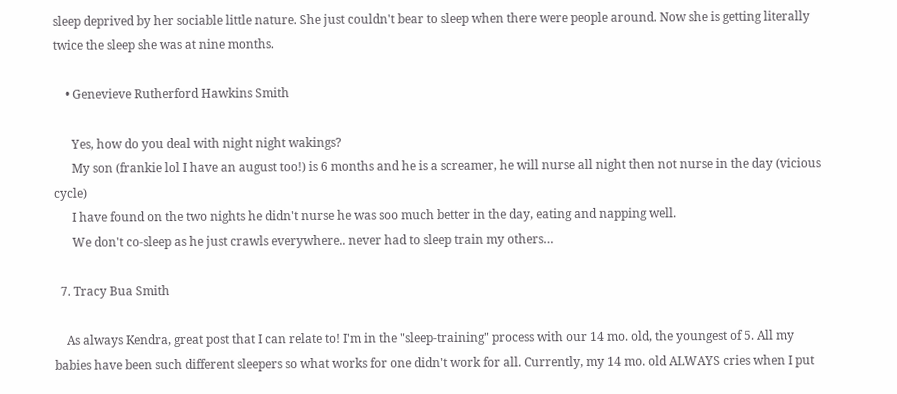sleep deprived by her sociable little nature. She just couldn't bear to sleep when there were people around. Now she is getting literally twice the sleep she was at nine months.

    • Genevieve Rutherford Hawkins Smith

      Yes, how do you deal with night night wakings?
      My son (frankie lol I have an august too!) is 6 months and he is a screamer, he will nurse all night then not nurse in the day (vicious cycle)
      I have found on the two nights he didn't nurse he was soo much better in the day, eating and napping well.
      We don't co-sleep as he just crawls everywhere.. never had to sleep train my others…

  7. Tracy Bua Smith

    As always Kendra, great post that I can relate to! I'm in the "sleep-training" process with our 14 mo. old, the youngest of 5. All my babies have been such different sleepers so what works for one didn't work for all. Currently, my 14 mo. old ALWAYS cries when I put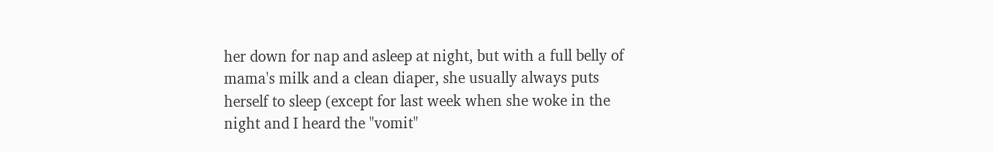her down for nap and asleep at night, but with a full belly of mama's milk and a clean diaper, she usually always puts herself to sleep (except for last week when she woke in the night and I heard the "vomit"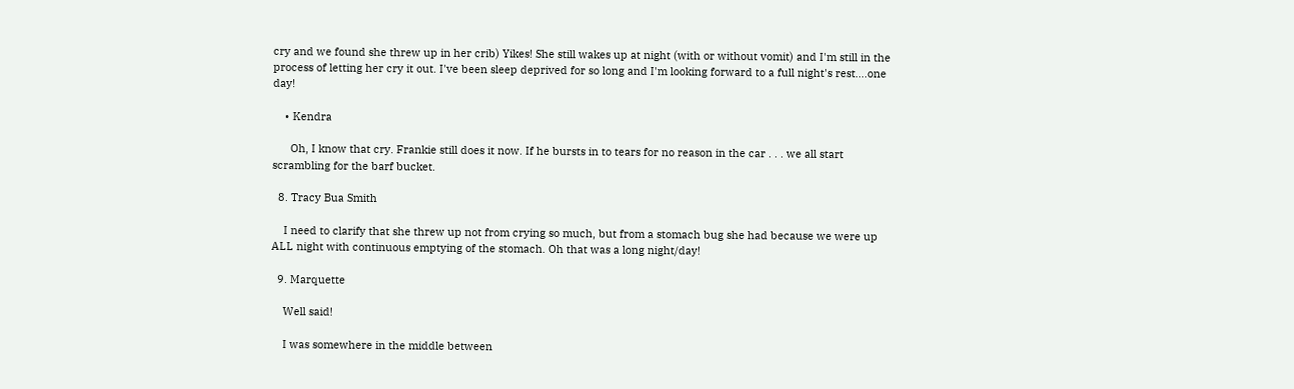cry and we found she threw up in her crib) Yikes! She still wakes up at night (with or without vomit) and I'm still in the process of letting her cry it out. I've been sleep deprived for so long and I'm looking forward to a full night's rest….one day!

    • Kendra

      Oh, I know that cry. Frankie still does it now. If he bursts in to tears for no reason in the car . . . we all start scrambling for the barf bucket.

  8. Tracy Bua Smith

    I need to clarify that she threw up not from crying so much, but from a stomach bug she had because we were up ALL night with continuous emptying of the stomach. Oh that was a long night/day!

  9. Marquette

    Well said!

    I was somewhere in the middle between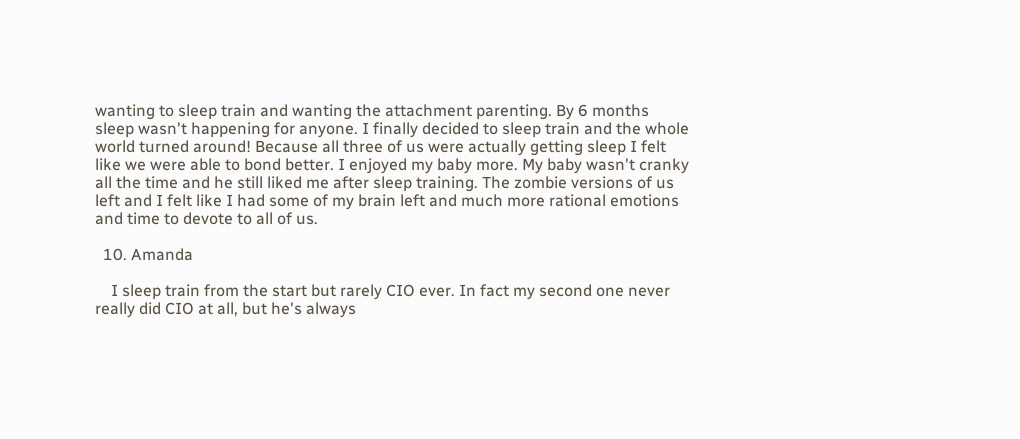wanting to sleep train and wanting the attachment parenting. By 6 months sleep wasn't happening for anyone. I finally decided to sleep train and the whole world turned around! Because all three of us were actually getting sleep I felt like we were able to bond better. I enjoyed my baby more. My baby wasn't cranky all the time and he still liked me after sleep training. The zombie versions of us left and I felt like I had some of my brain left and much more rational emotions and time to devote to all of us.

  10. Amanda

    I sleep train from the start but rarely CIO ever. In fact my second one never really did CIO at all, but he's always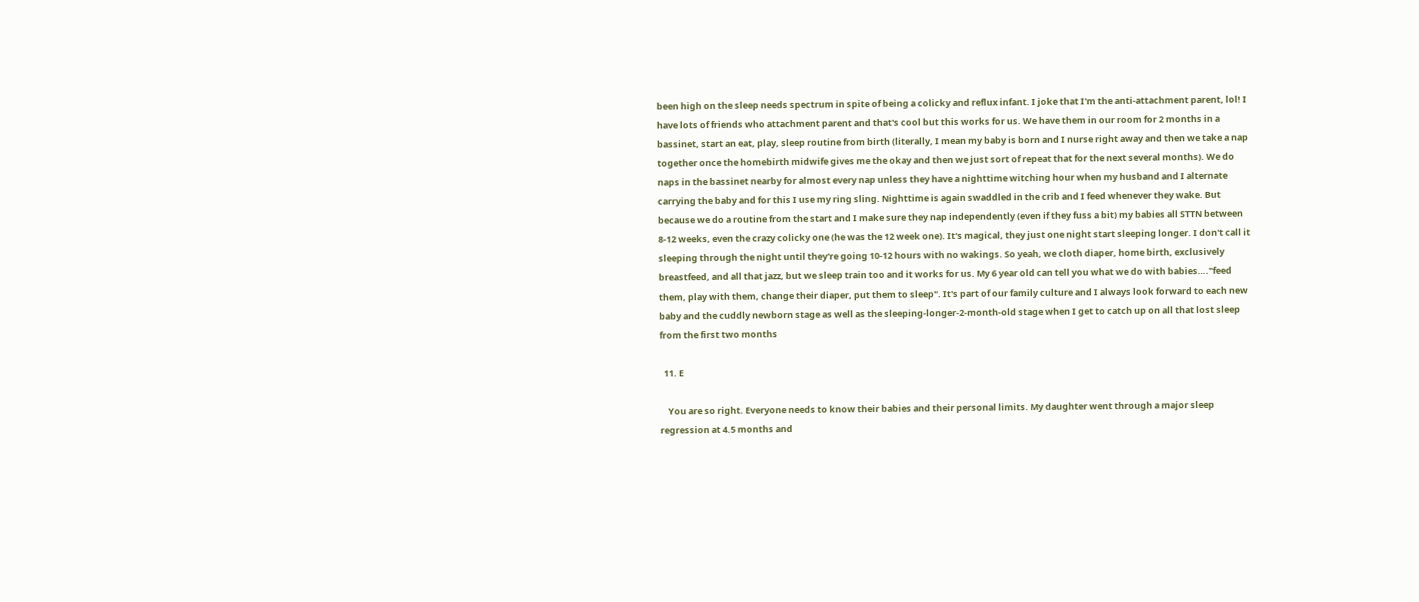been high on the sleep needs spectrum in spite of being a colicky and reflux infant. I joke that I'm the anti-attachment parent, lol! I have lots of friends who attachment parent and that's cool but this works for us. We have them in our room for 2 months in a bassinet, start an eat, play, sleep routine from birth (literally, I mean my baby is born and I nurse right away and then we take a nap together once the homebirth midwife gives me the okay and then we just sort of repeat that for the next several months). We do naps in the bassinet nearby for almost every nap unless they have a nighttime witching hour when my husband and I alternate carrying the baby and for this I use my ring sling. Nighttime is again swaddled in the crib and I feed whenever they wake. But because we do a routine from the start and I make sure they nap independently (even if they fuss a bit) my babies all STTN between 8-12 weeks, even the crazy colicky one (he was the 12 week one). It's magical, they just one night start sleeping longer. I don't call it sleeping through the night until they're going 10-12 hours with no wakings. So yeah, we cloth diaper, home birth, exclusively breastfeed, and all that jazz, but we sleep train too and it works for us. My 6 year old can tell you what we do with babies…."feed them, play with them, change their diaper, put them to sleep". It's part of our family culture and I always look forward to each new baby and the cuddly newborn stage as well as the sleeping-longer-2-month-old stage when I get to catch up on all that lost sleep from the first two months

  11. E

    You are so right. Everyone needs to know their babies and their personal limits. My daughter went through a major sleep regression at 4.5 months and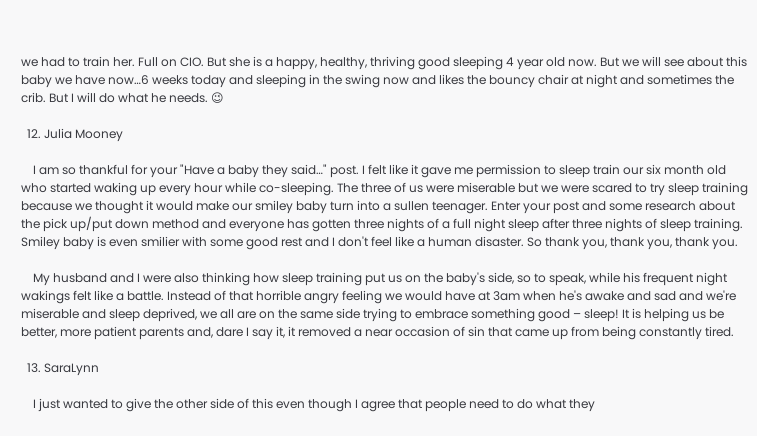we had to train her. Full on CIO. But she is a happy, healthy, thriving good sleeping 4 year old now. But we will see about this baby we have now…6 weeks today and sleeping in the swing now and likes the bouncy chair at night and sometimes the crib. But I will do what he needs. 😉

  12. Julia Mooney

    I am so thankful for your "Have a baby they said…" post. I felt like it gave me permission to sleep train our six month old who started waking up every hour while co-sleeping. The three of us were miserable but we were scared to try sleep training because we thought it would make our smiley baby turn into a sullen teenager. Enter your post and some research about the pick up/put down method and everyone has gotten three nights of a full night sleep after three nights of sleep training. Smiley baby is even smilier with some good rest and I don't feel like a human disaster. So thank you, thank you, thank you.

    My husband and I were also thinking how sleep training put us on the baby's side, so to speak, while his frequent night wakings felt like a battle. Instead of that horrible angry feeling we would have at 3am when he's awake and sad and we're miserable and sleep deprived, we all are on the same side trying to embrace something good – sleep! It is helping us be better, more patient parents and, dare I say it, it removed a near occasion of sin that came up from being constantly tired.

  13. SaraLynn

    I just wanted to give the other side of this even though I agree that people need to do what they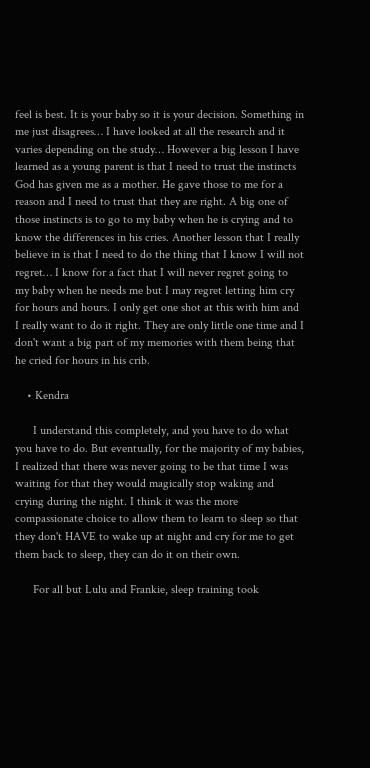feel is best. It is your baby so it is your decision. Something in me just disagrees… I have looked at all the research and it varies depending on the study… However a big lesson I have learned as a young parent is that I need to trust the instincts God has given me as a mother. He gave those to me for a reason and I need to trust that they are right. A big one of those instincts is to go to my baby when he is crying and to know the differences in his cries. Another lesson that I really believe in is that I need to do the thing that I know I will not regret… I know for a fact that I will never regret going to my baby when he needs me but I may regret letting him cry for hours and hours. I only get one shot at this with him and I really want to do it right. They are only little one time and I don't want a big part of my memories with them being that he cried for hours in his crib.

    • Kendra

      I understand this completely, and you have to do what you have to do. But eventually, for the majority of my babies, I realized that there was never going to be that time I was waiting for that they would magically stop waking and crying during the night. I think it was the more compassionate choice to allow them to learn to sleep so that they don't HAVE to wake up at night and cry for me to get them back to sleep, they can do it on their own.

      For all but Lulu and Frankie, sleep training took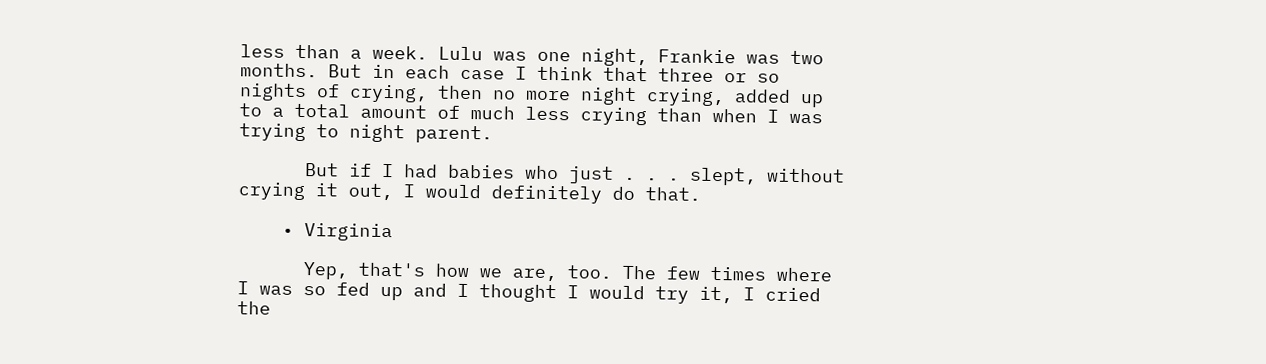less than a week. Lulu was one night, Frankie was two months. But in each case I think that three or so nights of crying, then no more night crying, added up to a total amount of much less crying than when I was trying to night parent.

      But if I had babies who just . . . slept, without crying it out, I would definitely do that.

    • Virginia

      Yep, that's how we are, too. The few times where I was so fed up and I thought I would try it, I cried the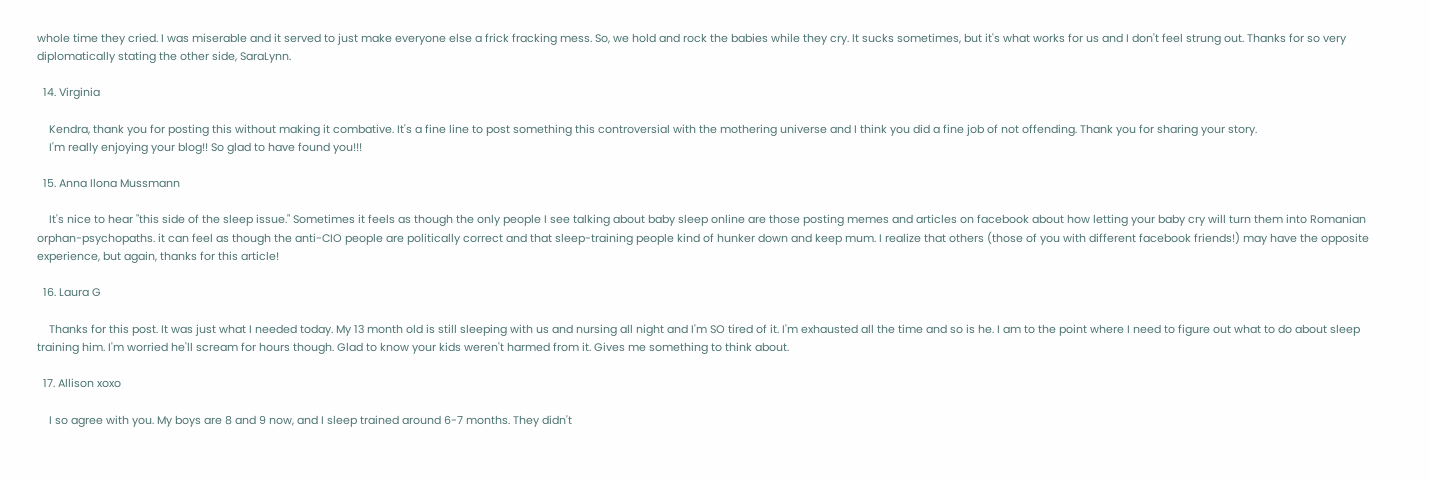whole time they cried. I was miserable and it served to just make everyone else a frick fracking mess. So, we hold and rock the babies while they cry. It sucks sometimes, but it's what works for us and I don't feel strung out. Thanks for so very diplomatically stating the other side, SaraLynn.

  14. Virginia

    Kendra, thank you for posting this without making it combative. It's a fine line to post something this controversial with the mothering universe and I think you did a fine job of not offending. Thank you for sharing your story.
    I'm really enjoying your blog!! So glad to have found you!!!

  15. Anna Ilona Mussmann

    It's nice to hear "this side of the sleep issue." Sometimes it feels as though the only people I see talking about baby sleep online are those posting memes and articles on facebook about how letting your baby cry will turn them into Romanian orphan-psychopaths. it can feel as though the anti-CIO people are politically correct and that sleep-training people kind of hunker down and keep mum. I realize that others (those of you with different facebook friends!) may have the opposite experience, but again, thanks for this article!

  16. Laura G

    Thanks for this post. It was just what I needed today. My 13 month old is still sleeping with us and nursing all night and I'm SO tired of it. I'm exhausted all the time and so is he. I am to the point where I need to figure out what to do about sleep training him. I'm worried he'll scream for hours though. Glad to know your kids weren't harmed from it. Gives me something to think about.

  17. Allison xoxo

    I so agree with you. My boys are 8 and 9 now, and I sleep trained around 6-7 months. They didn't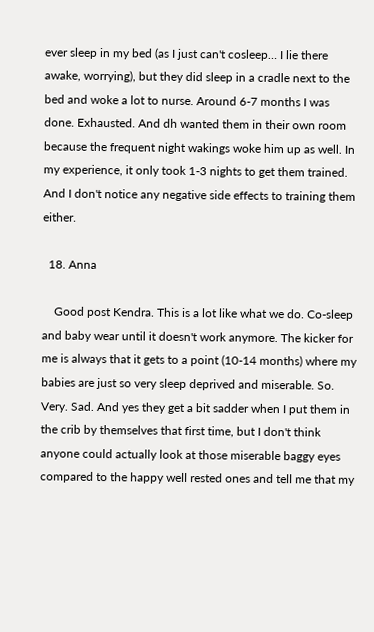ever sleep in my bed (as I just can't cosleep… I lie there awake, worrying), but they did sleep in a cradle next to the bed and woke a lot to nurse. Around 6-7 months I was done. Exhausted. And dh wanted them in their own room because the frequent night wakings woke him up as well. In my experience, it only took 1-3 nights to get them trained. And I don't notice any negative side effects to training them either.

  18. Anna

    Good post Kendra. This is a lot like what we do. Co-sleep and baby wear until it doesn't work anymore. The kicker for me is always that it gets to a point (10-14 months) where my babies are just so very sleep deprived and miserable. So. Very. Sad. And yes they get a bit sadder when I put them in the crib by themselves that first time, but I don't think anyone could actually look at those miserable baggy eyes compared to the happy well rested ones and tell me that my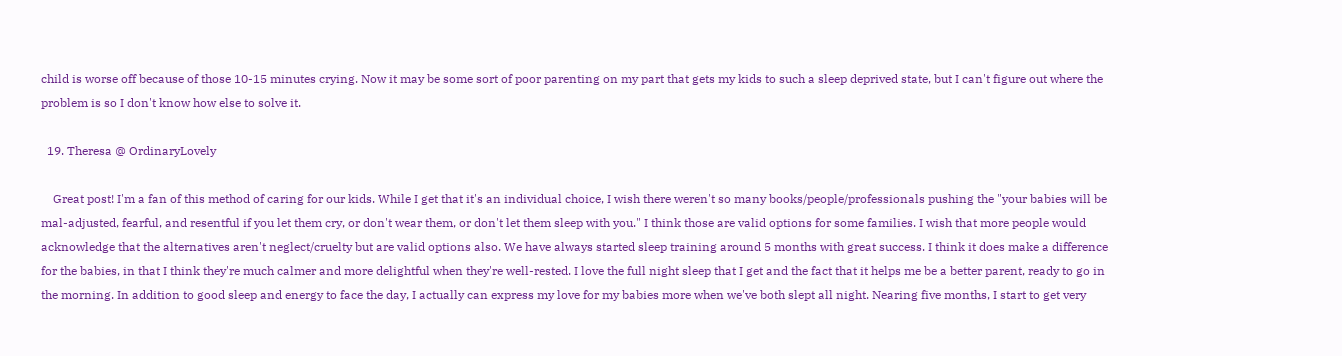child is worse off because of those 10-15 minutes crying. Now it may be some sort of poor parenting on my part that gets my kids to such a sleep deprived state, but I can't figure out where the problem is so I don't know how else to solve it.

  19. Theresa @ OrdinaryLovely

    Great post! I'm a fan of this method of caring for our kids. While I get that it's an individual choice, I wish there weren't so many books/people/professionals pushing the "your babies will be mal-adjusted, fearful, and resentful if you let them cry, or don't wear them, or don't let them sleep with you." I think those are valid options for some families. I wish that more people would acknowledge that the alternatives aren't neglect/cruelty but are valid options also. We have always started sleep training around 5 months with great success. I think it does make a difference for the babies, in that I think they're much calmer and more delightful when they're well-rested. I love the full night sleep that I get and the fact that it helps me be a better parent, ready to go in the morning. In addition to good sleep and energy to face the day, I actually can express my love for my babies more when we've both slept all night. Nearing five months, I start to get very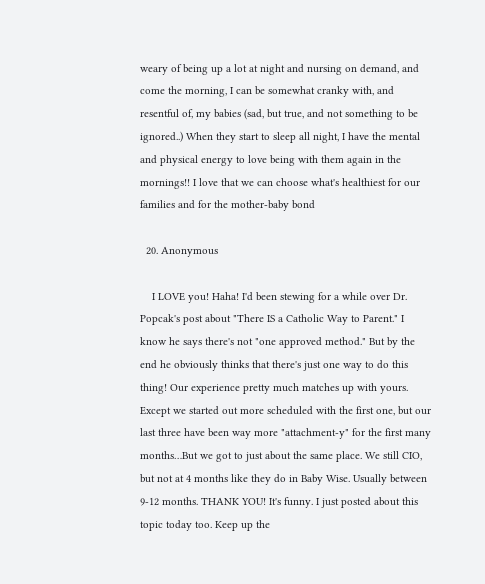weary of being up a lot at night and nursing on demand, and come the morning, I can be somewhat cranky with, and resentful of, my babies (sad, but true, and not something to be ignored..) When they start to sleep all night, I have the mental and physical energy to love being with them again in the mornings!! I love that we can choose what's healthiest for our families and for the mother-baby bond

  20. Anonymous

    I LOVE you! Haha! I'd been stewing for a while over Dr. Popcak's post about "There IS a Catholic Way to Parent." I know he says there's not "one approved method." But by the end he obviously thinks that there's just one way to do this thing! Our experience pretty much matches up with yours. Except we started out more scheduled with the first one, but our last three have been way more "attachment-y" for the first many months…But we got to just about the same place. We still CIO, but not at 4 months like they do in Baby Wise. Usually between 9-12 months. THANK YOU! It's funny. I just posted about this topic today too. Keep up the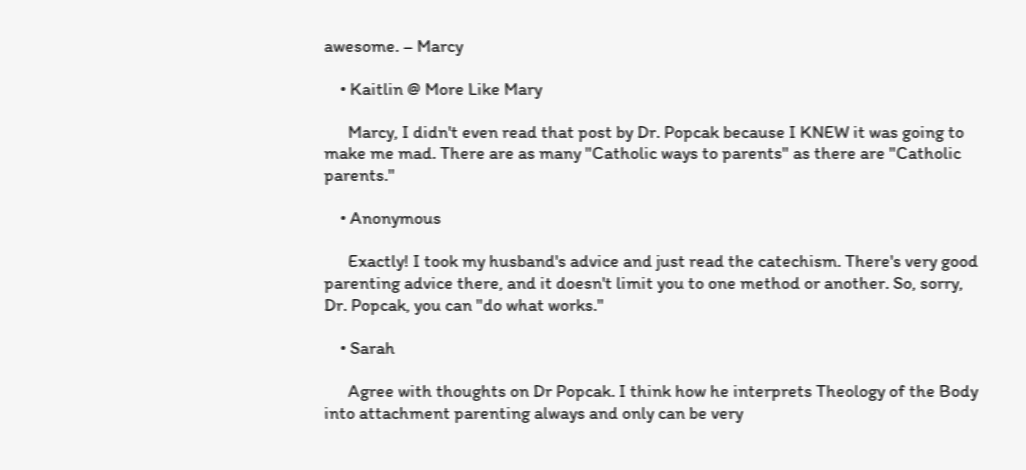awesome. – Marcy

    • Kaitlin @ More Like Mary

      Marcy, I didn't even read that post by Dr. Popcak because I KNEW it was going to make me mad. There are as many "Catholic ways to parents" as there are "Catholic parents."

    • Anonymous

      Exactly! I took my husband's advice and just read the catechism. There's very good parenting advice there, and it doesn't limit you to one method or another. So, sorry, Dr. Popcak, you can "do what works."

    • Sarah

      Agree with thoughts on Dr Popcak. I think how he interprets Theology of the Body into attachment parenting always and only can be very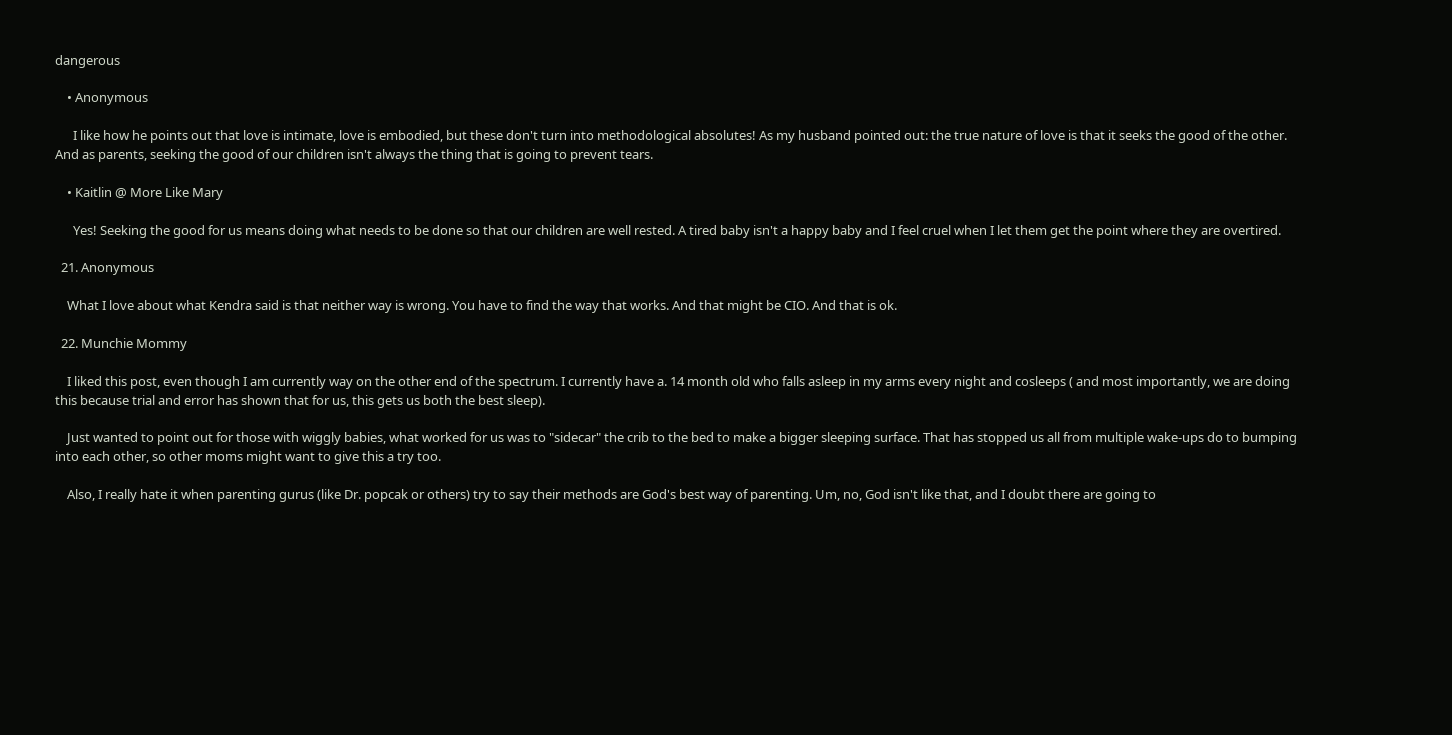dangerous

    • Anonymous

      I like how he points out that love is intimate, love is embodied, but these don't turn into methodological absolutes! As my husband pointed out: the true nature of love is that it seeks the good of the other. And as parents, seeking the good of our children isn't always the thing that is going to prevent tears.

    • Kaitlin @ More Like Mary

      Yes! Seeking the good for us means doing what needs to be done so that our children are well rested. A tired baby isn't a happy baby and I feel cruel when I let them get the point where they are overtired.

  21. Anonymous

    What I love about what Kendra said is that neither way is wrong. You have to find the way that works. And that might be CIO. And that is ok.

  22. Munchie Mommy

    I liked this post, even though I am currently way on the other end of the spectrum. I currently have a. 14 month old who falls asleep in my arms every night and cosleeps ( and most importantly, we are doing this because trial and error has shown that for us, this gets us both the best sleep).

    Just wanted to point out for those with wiggly babies, what worked for us was to "sidecar" the crib to the bed to make a bigger sleeping surface. That has stopped us all from multiple wake-ups do to bumping into each other, so other moms might want to give this a try too.

    Also, I really hate it when parenting gurus (like Dr. popcak or others) try to say their methods are God's best way of parenting. Um, no, God isn't like that, and I doubt there are going to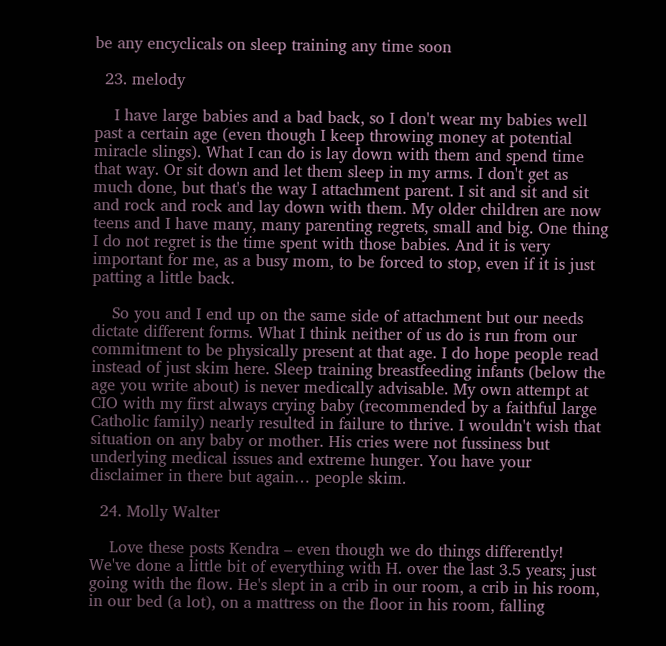be any encyclicals on sleep training any time soon

  23. melody

    I have large babies and a bad back, so I don't wear my babies well past a certain age (even though I keep throwing money at potential miracle slings). What I can do is lay down with them and spend time that way. Or sit down and let them sleep in my arms. I don't get as much done, but that's the way I attachment parent. I sit and sit and sit and rock and rock and lay down with them. My older children are now teens and I have many, many parenting regrets, small and big. One thing I do not regret is the time spent with those babies. And it is very important for me, as a busy mom, to be forced to stop, even if it is just patting a little back.

    So you and I end up on the same side of attachment but our needs dictate different forms. What I think neither of us do is run from our commitment to be physically present at that age. I do hope people read instead of just skim here. Sleep training breastfeeding infants (below the age you write about) is never medically advisable. My own attempt at CIO with my first always crying baby (recommended by a faithful large Catholic family) nearly resulted in failure to thrive. I wouldn't wish that situation on any baby or mother. His cries were not fussiness but underlying medical issues and extreme hunger. You have your disclaimer in there but again… people skim.

  24. Molly Walter

    Love these posts Kendra – even though we do things differently! We've done a little bit of everything with H. over the last 3.5 years; just going with the flow. He's slept in a crib in our room, a crib in his room, in our bed (a lot), on a mattress on the floor in his room, falling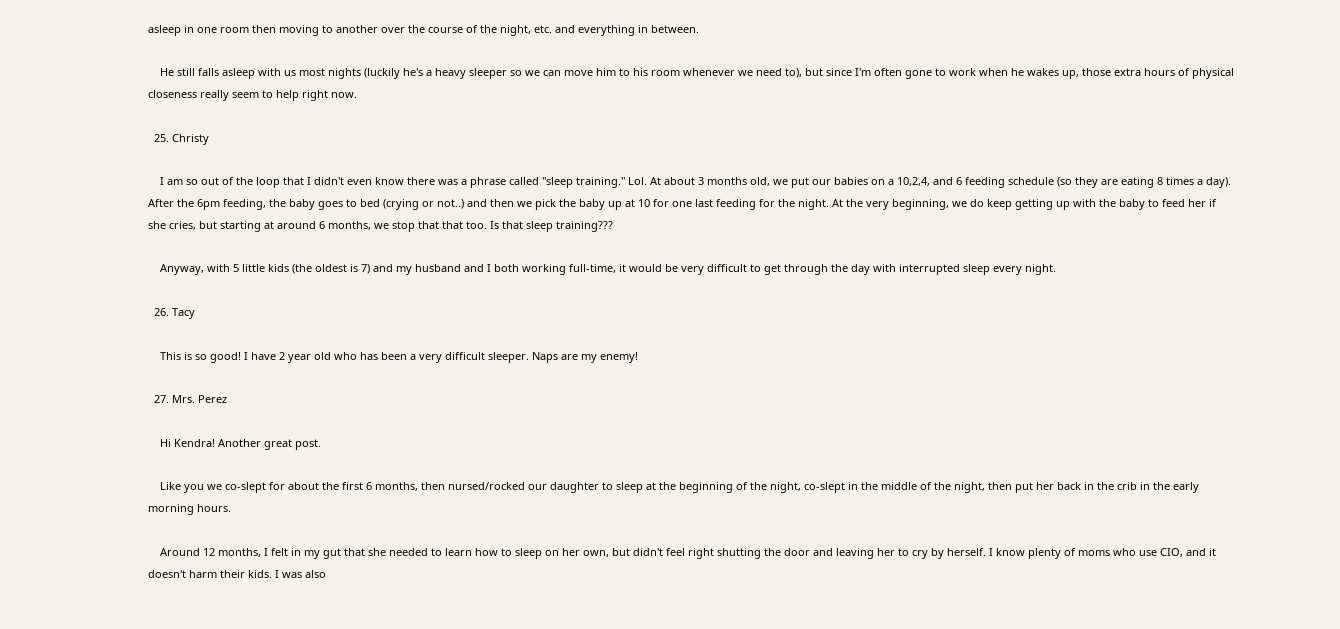asleep in one room then moving to another over the course of the night, etc. and everything in between.

    He still falls asleep with us most nights (luckily he's a heavy sleeper so we can move him to his room whenever we need to), but since I'm often gone to work when he wakes up, those extra hours of physical closeness really seem to help right now.

  25. Christy

    I am so out of the loop that I didn't even know there was a phrase called "sleep training." Lol. At about 3 months old, we put our babies on a 10,2,4, and 6 feeding schedule (so they are eating 8 times a day). After the 6pm feeding, the baby goes to bed (crying or not..) and then we pick the baby up at 10 for one last feeding for the night. At the very beginning, we do keep getting up with the baby to feed her if she cries, but starting at around 6 months, we stop that that too. Is that sleep training???

    Anyway, with 5 little kids (the oldest is 7) and my husband and I both working full-time, it would be very difficult to get through the day with interrupted sleep every night.

  26. Tacy

    This is so good! I have 2 year old who has been a very difficult sleeper. Naps are my enemy!

  27. Mrs. Perez

    Hi Kendra! Another great post.

    Like you we co-slept for about the first 6 months, then nursed/rocked our daughter to sleep at the beginning of the night, co-slept in the middle of the night, then put her back in the crib in the early morning hours.

    Around 12 months, I felt in my gut that she needed to learn how to sleep on her own, but didn't feel right shutting the door and leaving her to cry by herself. I know plenty of moms who use CIO, and it doesn't harm their kids. I was also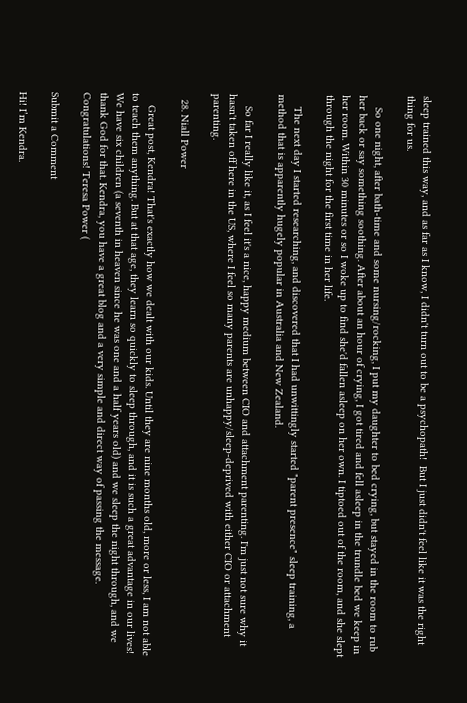sleep trained this way, and as far as I know, I didn't turn out to be a psychopath!  But I just didn't feel like it was the right thing for us.

    So one night, after bath-time and some nursing/rocking, I put my daughter to bed crying, but stayed in the room to rub her back or say something soothing. After about an hour of crying, I got tired and fell asleep in the trundle bed we keep in her room. Within 30 minutes or so I woke up to find she'd fallen asleep on her own. I tiptoed out of the room, and she slept through the night for the first time in her life.

    The next day I started researching, and discovered that I had unwittingly started "parent presence" sleep training, a method that is apparently hugely popular in Australia and New Zealand.

    So far I really like it, as I feel it's a nice, happy medium between CIO and attachment parenting. I'm just not sure why it hasn't taken off here in the US, where I feel so many parents are unhappy/sleep-deprived with either CIO or attachment parenting.

  28. Niall Power

    Great post, Kendra! That's exactly how we dealt with our kids. Until they are nine months old, more or less, I am not able to teach them anything. But at that age, they learn so quickly to sleep through, and it is such a great advantage in our lives! We have six children (a seventh in heaven since he was one and a half years old) and we sleep the night through, and we thank God for that. Kendra, you have a great blog and a very simple and direct way of passing the message. Congratulations! Teresa Power (

Submit a Comment

Hi! I’m Kendra.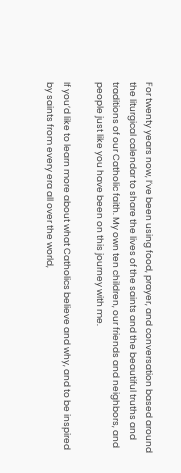For twenty years now, I’ve been using food, prayer, and conversation based around the liturgical calendar to share the lives of the saints and the beautiful truths and traditions of our Catholic faith. My own ten children, our friends and neighbors, and people just like you have been on this journey with me.

If you’d like to learn more about what Catholics believe and why, and to be inspired by saints from every era all over the world,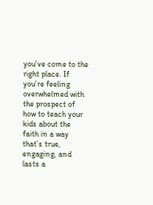you’ve come to the right place. If you’re feeling overwhelmed with the prospect of how to teach your kids about the faith in a way that’s true, engaging, and lasts a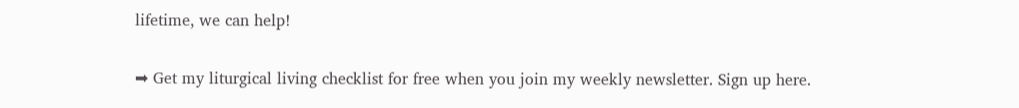lifetime, we can help!

➡ Get my liturgical living checklist for free when you join my weekly newsletter. Sign up here.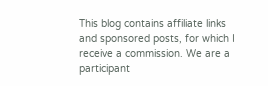This blog contains affiliate links and sponsored posts, for which I receive a commission. We are a participant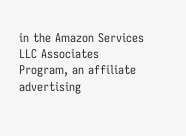in the Amazon Services LLC Associates Program, an affiliate advertising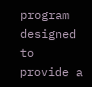program designed to provide a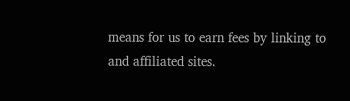means for us to earn fees by linking to and affiliated sites.